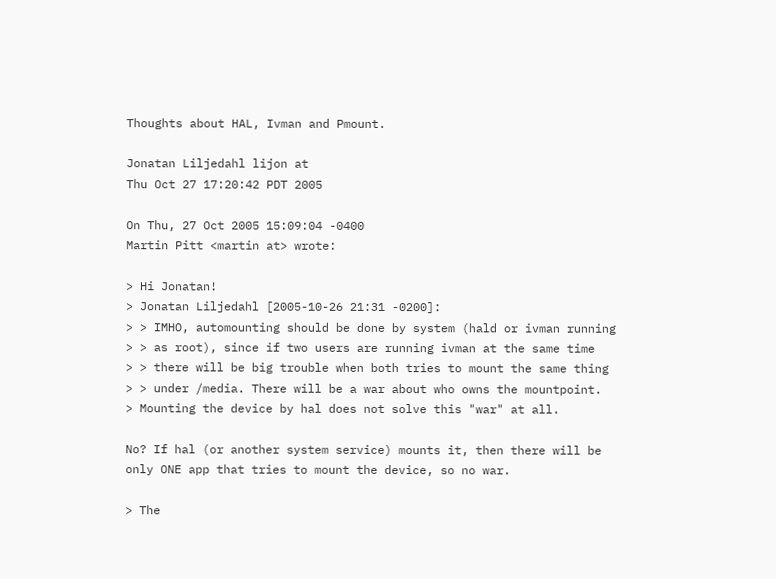Thoughts about HAL, Ivman and Pmount.

Jonatan Liljedahl lijon at
Thu Oct 27 17:20:42 PDT 2005

On Thu, 27 Oct 2005 15:09:04 -0400
Martin Pitt <martin at> wrote:

> Hi Jonatan!
> Jonatan Liljedahl [2005-10-26 21:31 -0200]:
> > IMHO, automounting should be done by system (hald or ivman running
> > as root), since if two users are running ivman at the same time
> > there will be big trouble when both tries to mount the same thing
> > under /media. There will be a war about who owns the mountpoint.
> Mounting the device by hal does not solve this "war" at all.

No? If hal (or another system service) mounts it, then there will be
only ONE app that tries to mount the device, so no war.

> The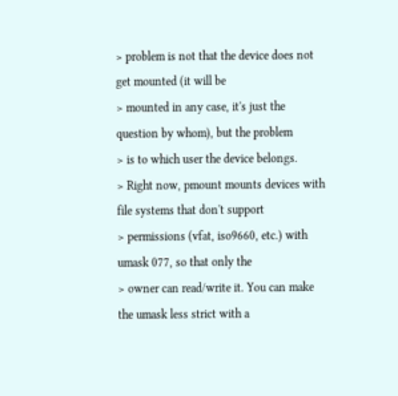> problem is not that the device does not get mounted (it will be
> mounted in any case, it's just the question by whom), but the problem
> is to which user the device belongs.
> Right now, pmount mounts devices with file systems that don't support
> permissions (vfat, iso9660, etc.) with umask 077, so that only the
> owner can read/write it. You can make the umask less strict with a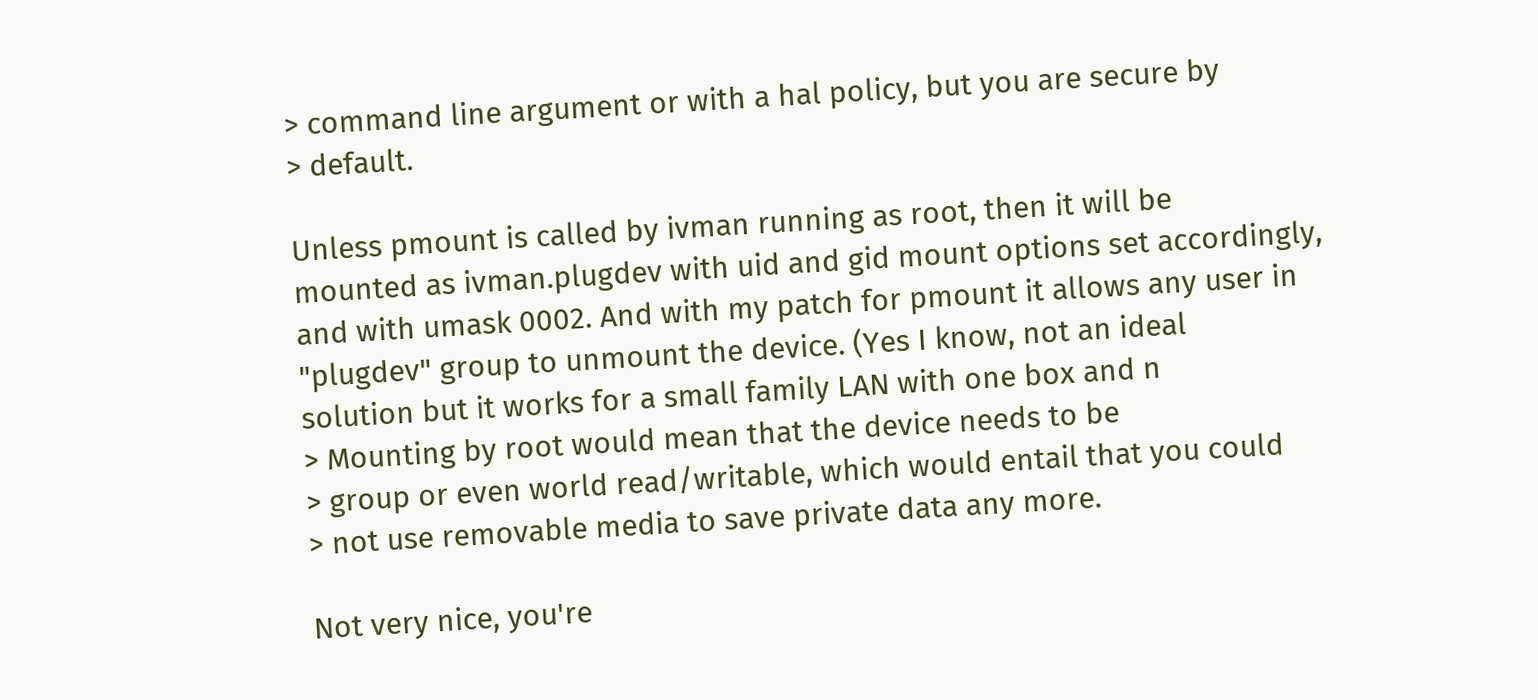> command line argument or with a hal policy, but you are secure by
> default.

Unless pmount is called by ivman running as root, then it will be
mounted as ivman.plugdev with uid and gid mount options set accordingly,
and with umask 0002. And with my patch for pmount it allows any user in
"plugdev" group to unmount the device. (Yes I know, not an ideal
solution but it works for a small family LAN with one box and n
> Mounting by root would mean that the device needs to be
> group or even world read/writable, which would entail that you could
> not use removable media to save private data any more.

Not very nice, you're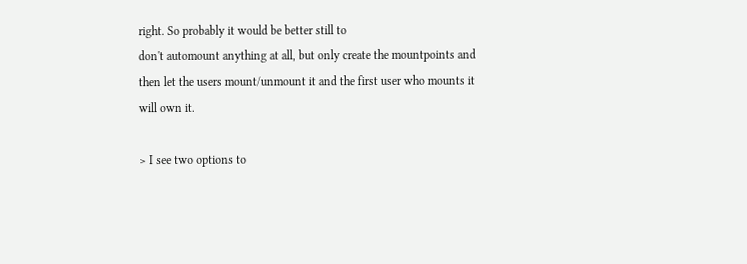right. So probably it would be better still to
don't automount anything at all, but only create the mountpoints and
then let the users mount/unmount it and the first user who mounts it
will own it.

> I see two options to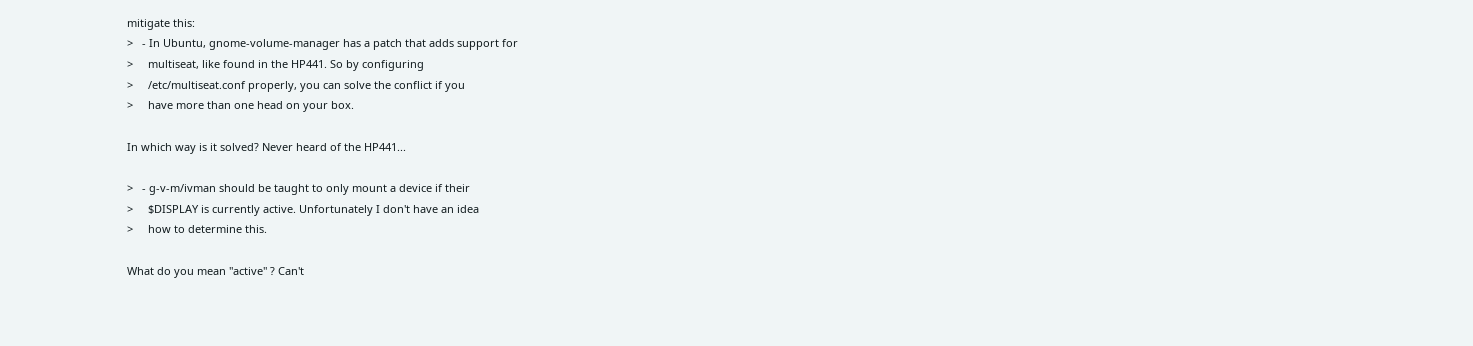mitigate this:
>   - In Ubuntu, gnome-volume-manager has a patch that adds support for
>     multiseat, like found in the HP441. So by configuring
>     /etc/multiseat.conf properly, you can solve the conflict if you
>     have more than one head on your box.

In which way is it solved? Never heard of the HP441...

>   - g-v-m/ivman should be taught to only mount a device if their
>     $DISPLAY is currently active. Unfortunately I don't have an idea
>     how to determine this.

What do you mean "active" ? Can't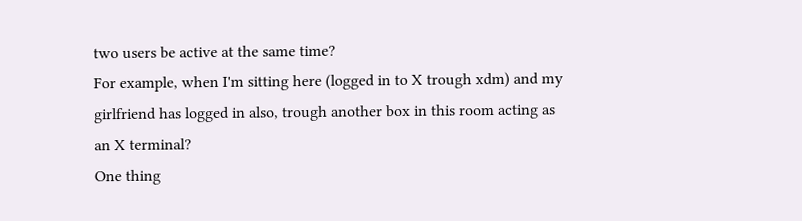two users be active at the same time?
For example, when I'm sitting here (logged in to X trough xdm) and my
girlfriend has logged in also, trough another box in this room acting as
an X terminal?
One thing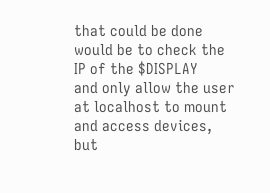that could be done would be to check the IP of the $DISPLAY
and only allow the user at localhost to mount and access devices, but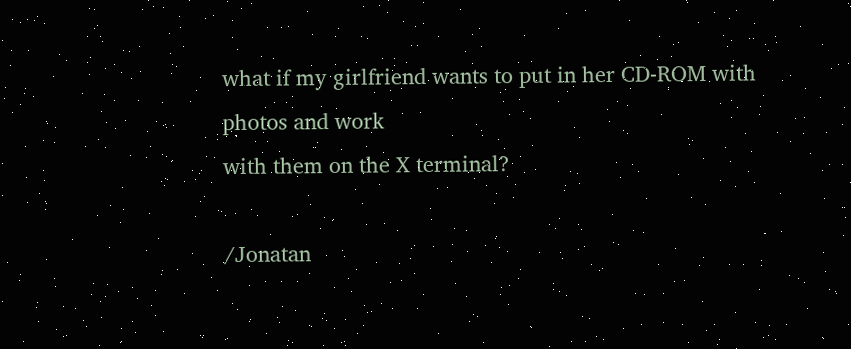what if my girlfriend wants to put in her CD-ROM with photos and work
with them on the X terminal?

/Jonatan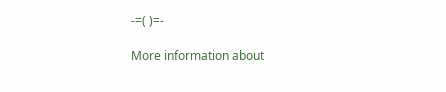-=( )=-

More information about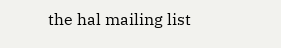the hal mailing list